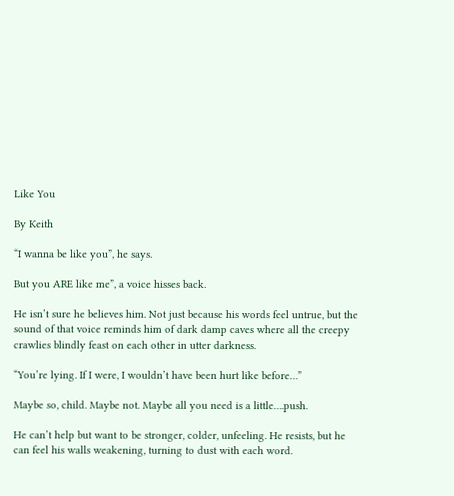Like You

By Keith

“I wanna be like you”, he says.

But you ARE like me”, a voice hisses back.

He isn’t sure he believes him. Not just because his words feel untrue, but the sound of that voice reminds him of dark damp caves where all the creepy crawlies blindly feast on each other in utter darkness.

“You’re lying. If I were, I wouldn’t have been hurt like before…”

Maybe so, child. Maybe not. Maybe all you need is a little….push.

He can’t help but want to be stronger, colder, unfeeling. He resists, but he can feel his walls weakening, turning to dust with each word.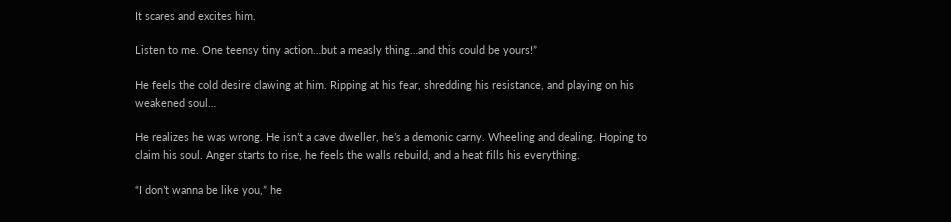It scares and excites him.

Listen to me. One teensy tiny action…but a measly thing…and this could be yours!”

He feels the cold desire clawing at him. Ripping at his fear, shredding his resistance, and playing on his weakened soul…

He realizes he was wrong. He isn’t a cave dweller, he’s a demonic carny. Wheeling and dealing. Hoping to claim his soul. Anger starts to rise, he feels the walls rebuild, and a heat fills his everything.

“I don’t wanna be like you,” he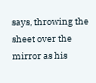says, throwing the sheet over the mirror as his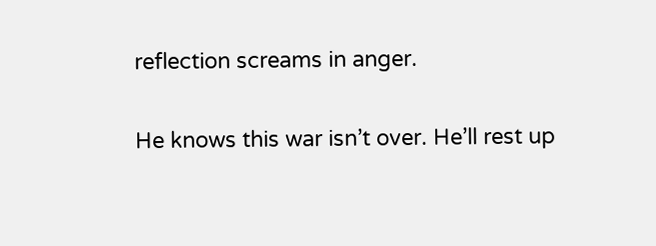reflection screams in anger.

He knows this war isn’t over. He’ll rest up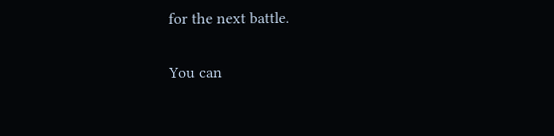for the next battle.

You can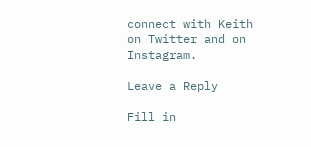connect with Keith on Twitter and on Instagram.

Leave a Reply

Fill in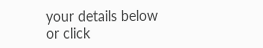your details below or click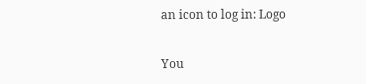an icon to log in: Logo

You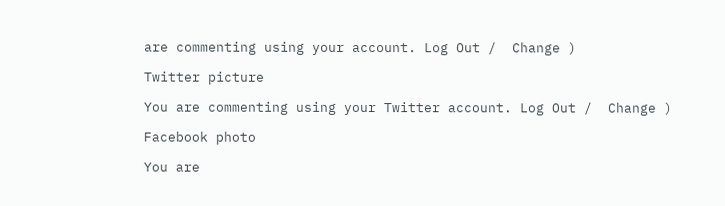are commenting using your account. Log Out /  Change )

Twitter picture

You are commenting using your Twitter account. Log Out /  Change )

Facebook photo

You are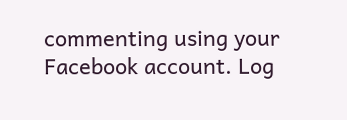commenting using your Facebook account. Log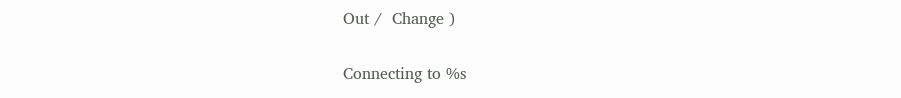Out /  Change )

Connecting to %s